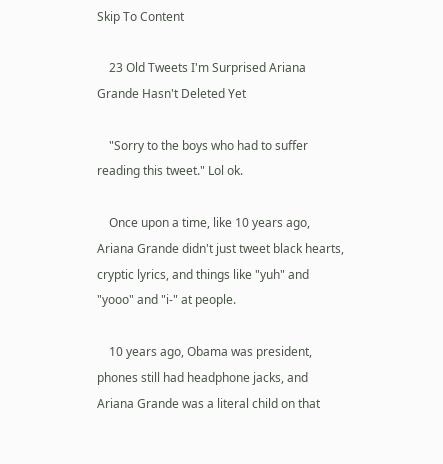Skip To Content

    23 Old Tweets I'm Surprised Ariana Grande Hasn't Deleted Yet

    "Sorry to the boys who had to suffer reading this tweet." Lol ok.

    Once upon a time, like 10 years ago, Ariana Grande didn't just tweet black hearts, cryptic lyrics, and things like "yuh" and "yooo" and "i-" at people.

    10 years ago, Obama was president, phones still had headphone jacks, and Ariana Grande was a literal child on that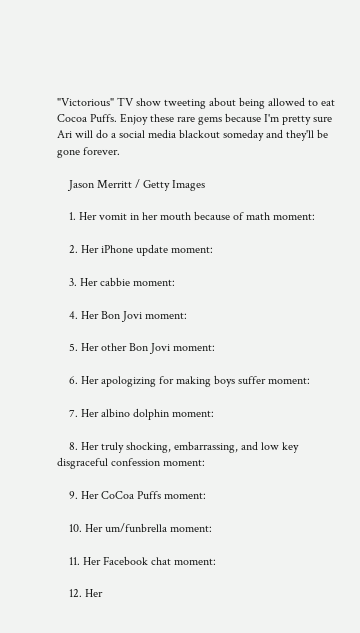"Victorious" TV show tweeting about being allowed to eat Cocoa Puffs. Enjoy these rare gems because I'm pretty sure Ari will do a social media blackout someday and they'll be gone forever.

    Jason Merritt / Getty Images

    1. Her vomit in her mouth because of math moment:

    2. Her iPhone update moment:

    3. Her cabbie moment:

    4. Her Bon Jovi moment:

    5. Her other Bon Jovi moment:

    6. Her apologizing for making boys suffer moment:

    7. Her albino dolphin moment:

    8. Her truly shocking, embarrassing, and low key disgraceful confession moment:

    9. Her CoCoa Puffs moment:

    10. Her um/funbrella moment:

    11. Her Facebook chat moment:

    12. Her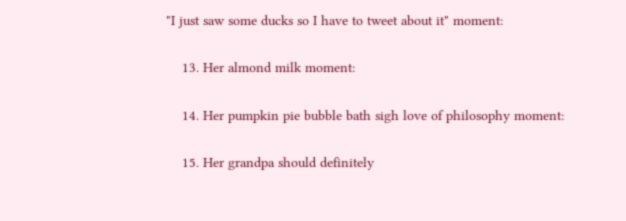"I just saw some ducks so I have to tweet about it" moment:

    13. Her almond milk moment:

    14. Her pumpkin pie bubble bath sigh love of philosophy moment:

    15. Her grandpa should definitely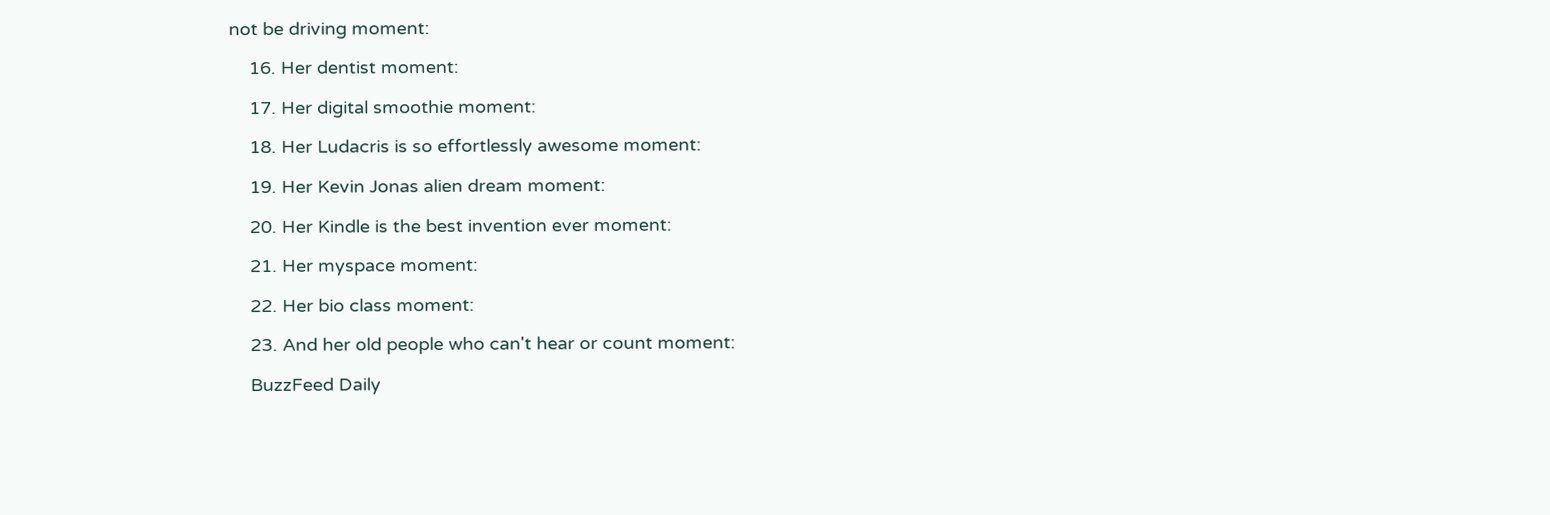not be driving moment:

    16. Her dentist moment:

    17. Her digital smoothie moment:

    18. Her Ludacris is so effortlessly awesome moment:

    19. Her Kevin Jonas alien dream moment:

    20. Her Kindle is the best invention ever moment:

    21. Her myspace moment:

    22. Her bio class moment:

    23. And her old people who can't hear or count moment:

    BuzzFeed Daily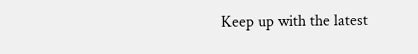Keep up with the latest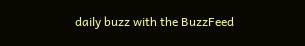daily buzz with the BuzzFeed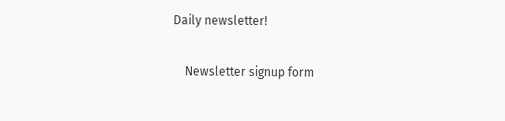Daily newsletter!

    Newsletter signup form